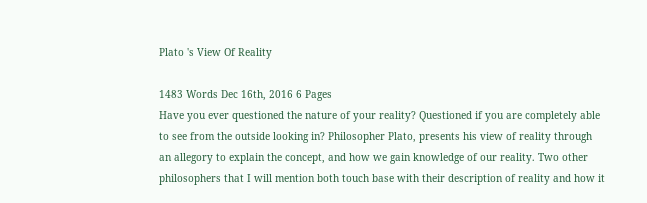Plato 's View Of Reality

1483 Words Dec 16th, 2016 6 Pages
Have you ever questioned the nature of your reality? Questioned if you are completely able to see from the outside looking in? Philosopher Plato, presents his view of reality through an allegory to explain the concept, and how we gain knowledge of our reality. Two other philosophers that I will mention both touch base with their description of reality and how it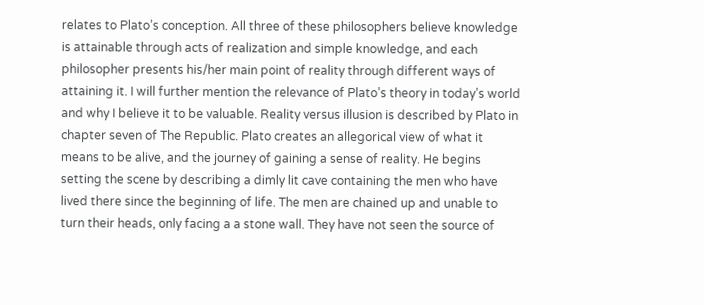relates to Plato’s conception. All three of these philosophers believe knowledge is attainable through acts of realization and simple knowledge, and each philosopher presents his/her main point of reality through different ways of attaining it. I will further mention the relevance of Plato’s theory in today’s world and why I believe it to be valuable. Reality versus illusion is described by Plato in chapter seven of The Republic. Plato creates an allegorical view of what it means to be alive, and the journey of gaining a sense of reality. He begins setting the scene by describing a dimly lit cave containing the men who have lived there since the beginning of life. The men are chained up and unable to turn their heads, only facing a a stone wall. They have not seen the source of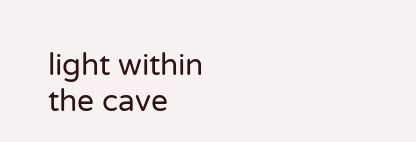light within the cave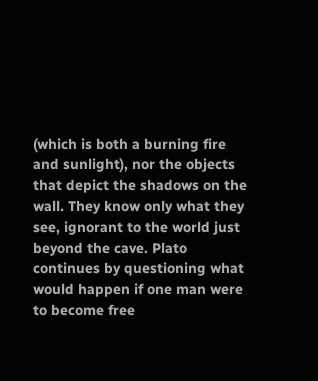(which is both a burning fire and sunlight), nor the objects that depict the shadows on the wall. They know only what they see, ignorant to the world just beyond the cave. Plato continues by questioning what would happen if one man were to become free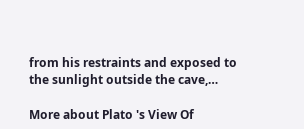from his restraints and exposed to the sunlight outside the cave,…

More about Plato 's View Of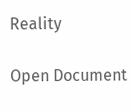Reality

Open Document